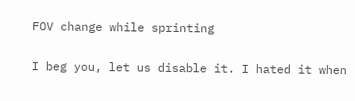FOV change while sprinting

I beg you, let us disable it. I hated it when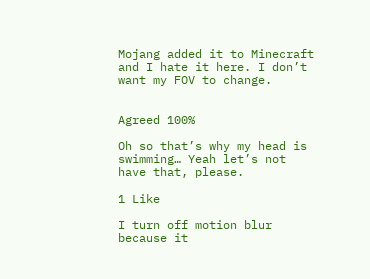Mojang added it to Minecraft and I hate it here. I don’t want my FOV to change.


Agreed 100%

Oh so that’s why my head is swimming… Yeah let’s not have that, please.

1 Like

I turn off motion blur because it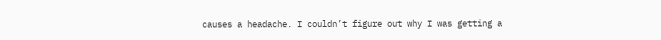causes a headache. I couldn’t figure out why I was getting a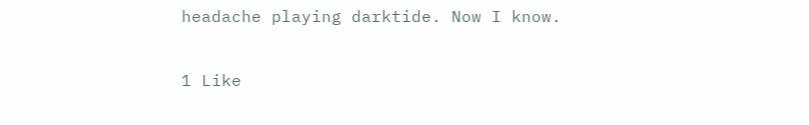headache playing darktide. Now I know.

1 Like